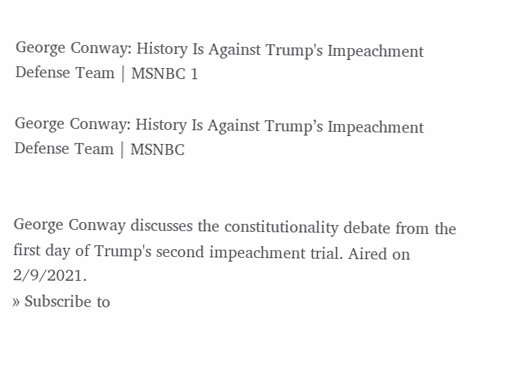George Conway: History Is Against Trump's Impeachment Defense Team | MSNBC 1

George Conway: History Is Against Trump’s Impeachment Defense Team | MSNBC


George Conway discusses the constitutionality debate from the first day of Trump's second impeachment trial. Aired on 2/9/2021.
» Subscribe to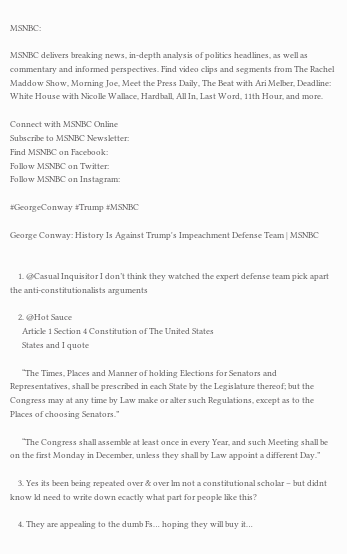MSNBC:

MSNBC delivers breaking news, in-depth analysis of politics headlines, as well as commentary and informed perspectives. Find video clips and segments from The Rachel Maddow Show, Morning Joe, Meet the Press Daily, The Beat with Ari Melber, Deadline: White House with Nicolle Wallace, Hardball, All In, Last Word, 11th Hour, and more.

Connect with MSNBC Online
Subscribe to MSNBC Newsletter:
Find MSNBC on Facebook:
Follow MSNBC on Twitter:
Follow MSNBC on Instagram:

#GeorgeConway #Trump #MSNBC

George Conway: History Is Against Trump's Impeachment Defense Team | MSNBC


    1. @Casual Inquisitor I don’t think they watched the expert defense team pick apart the anti-constitutionalists arguments

    2. @Hot Sauce
      Article 1 Section 4 Constitution of The United States
      States and I quote

      “The Times, Places and Manner of holding Elections for Senators and Representatives, shall be prescribed in each State by the Legislature thereof; but the Congress may at any time by Law make or alter such Regulations, except as to the Places of choosing Senators.”

      “The Congress shall assemble at least once in every Year, and such Meeting shall be on the first Monday in December, unless they shall by Law appoint a different Day.”

    3. Yes its been being repeated over & over lm not a constitutional scholar – but didnt know ld need to write down ecactly what part for people like this?

    4. They are appealing to the dumb Fs… hoping they will buy it…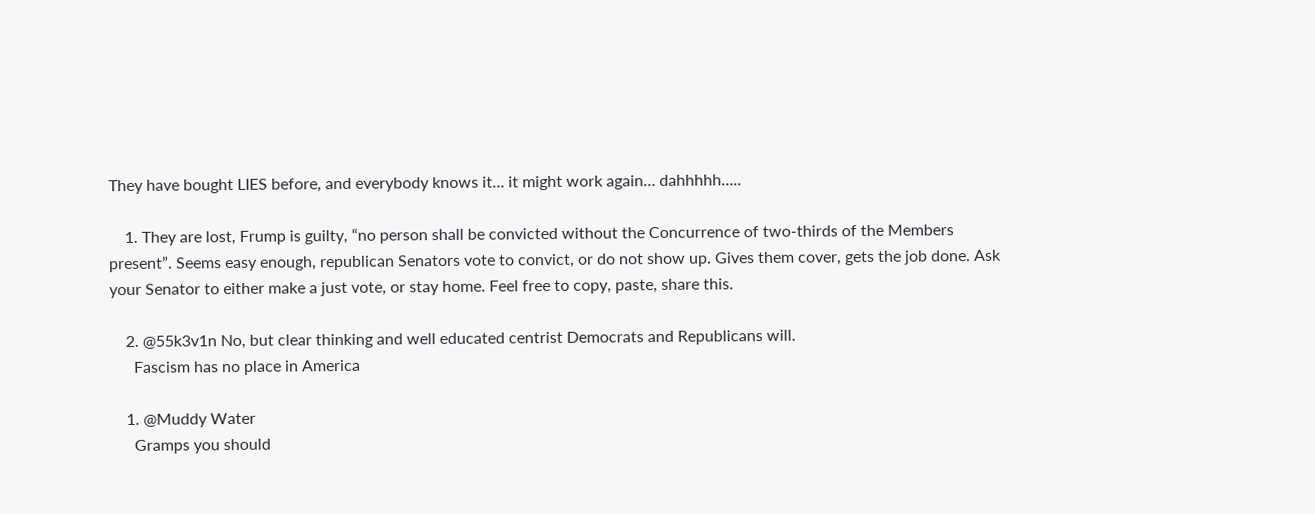They have bought LIES before, and everybody knows it… it might work again… dahhhhh…..

    1. They are lost, Frump is guilty, “no person shall be convicted without the Concurrence of two-thirds of the Members present”. Seems easy enough, republican Senators vote to convict, or do not show up. Gives them cover, gets the job done. Ask your Senator to either make a just vote, or stay home. Feel free to copy, paste, share this.

    2. @55k3v1n No, but clear thinking and well educated centrist Democrats and Republicans will.
      Fascism has no place in America

    1. @Muddy Water
      Gramps you should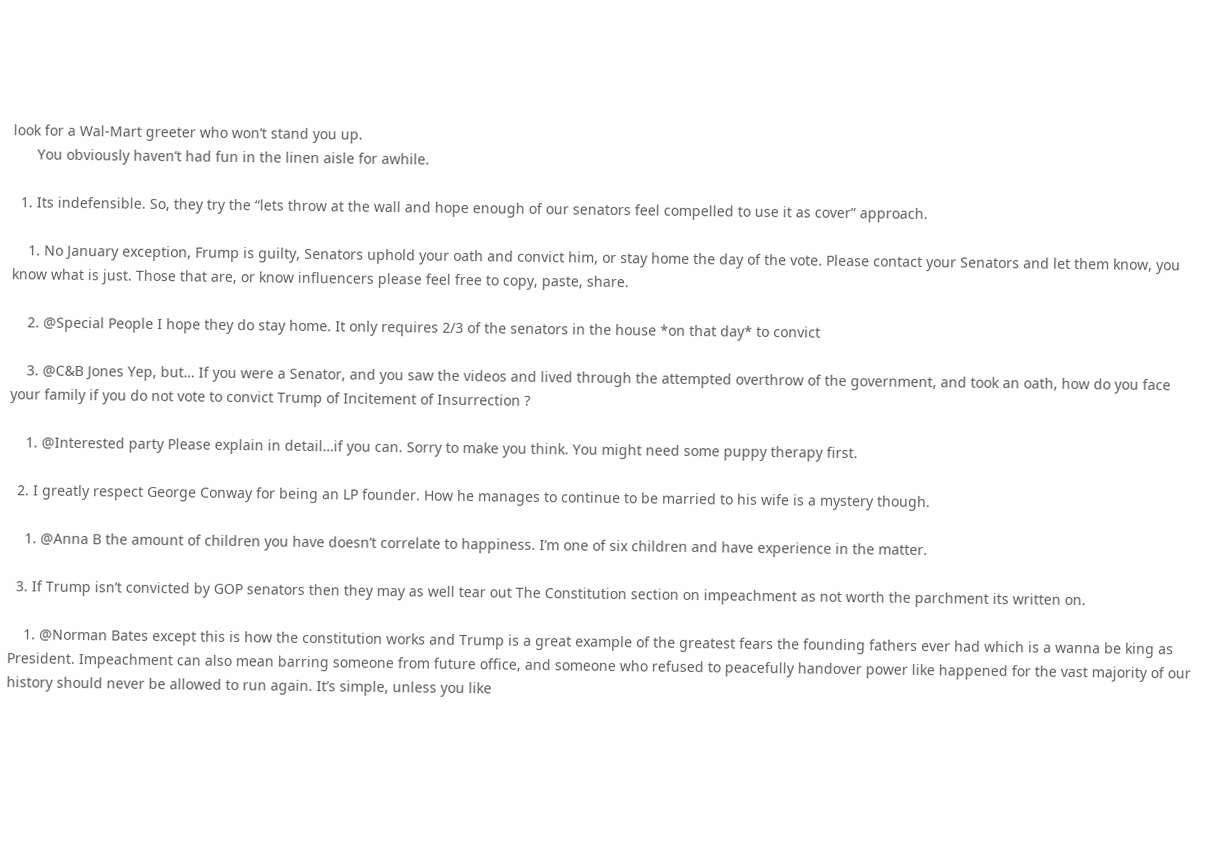look for a Wal-Mart greeter who won’t stand you up.
      You obviously haven’t had fun in the linen aisle for awhile.

  1. Its indefensible. So, they try the “lets throw at the wall and hope enough of our senators feel compelled to use it as cover” approach.

    1. No January exception, Frump is guilty, Senators uphold your oath and convict him, or stay home the day of the vote. Please contact your Senators and let them know, you know what is just. Those that are, or know influencers please feel free to copy, paste, share.

    2. @Special People I hope they do stay home. It only requires 2/3 of the senators in the house *on that day* to convict

    3. @C&B Jones Yep, but… If you were a Senator, and you saw the videos and lived through the attempted overthrow of the government, and took an oath, how do you face your family if you do not vote to convict Trump of Incitement of Insurrection ?

    1. @Interested party Please explain in detail…if you can. Sorry to make you think. You might need some puppy therapy first.

  2. I greatly respect George Conway for being an LP founder. How he manages to continue to be married to his wife is a mystery though.

    1. @Anna B the amount of children you have doesn’t correlate to happiness. I’m one of six children and have experience in the matter.

  3. If Trump isn’t convicted by GOP senators then they may as well tear out The Constitution section on impeachment as not worth the parchment its written on.

    1. @Norman Bates except this is how the constitution works and Trump is a great example of the greatest fears the founding fathers ever had which is a wanna be king as President. Impeachment can also mean barring someone from future office, and someone who refused to peacefully handover power like happened for the vast majority of our history should never be allowed to run again. It’s simple, unless you like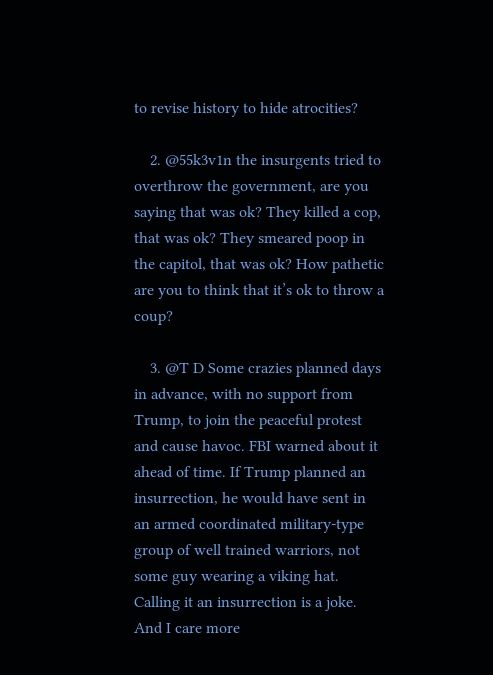to revise history to hide atrocities?

    2. @55k3v1n the insurgents tried to overthrow the government, are you saying that was ok? They killed a cop, that was ok? They smeared poop in the capitol, that was ok? How pathetic are you to think that it’s ok to throw a coup?

    3. @T D Some crazies planned days in advance, with no support from Trump, to join the peaceful protest and cause havoc. FBI warned about it ahead of time. If Trump planned an insurrection, he would have sent in an armed coordinated military-type group of well trained warriors, not some guy wearing a viking hat. Calling it an insurrection is a joke. And I care more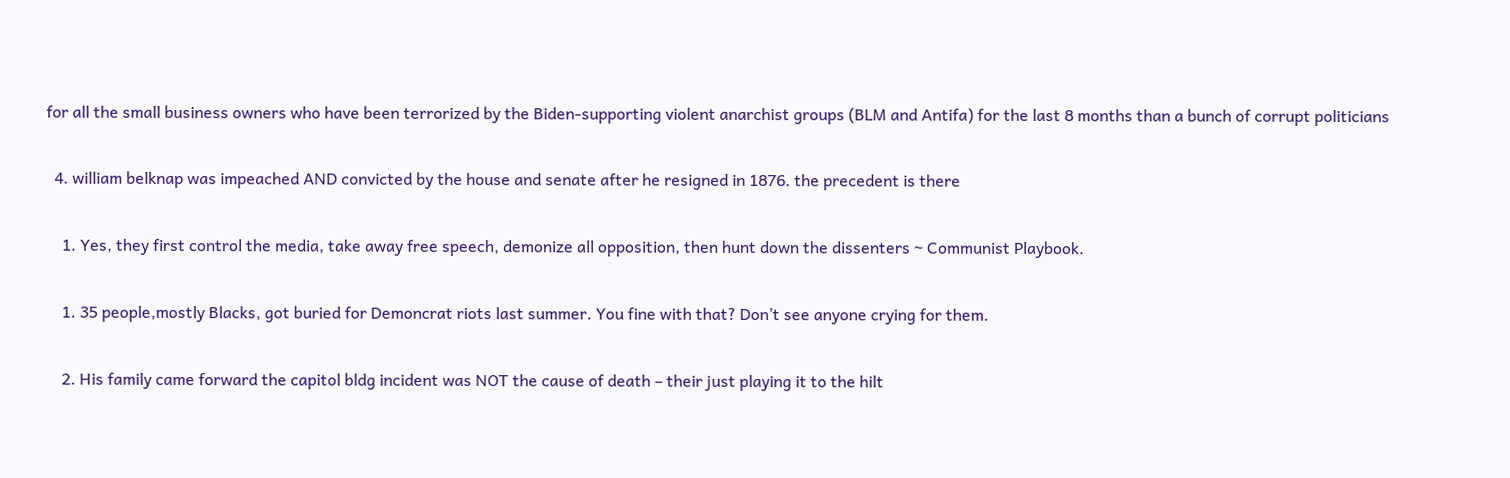for all the small business owners who have been terrorized by the Biden-supporting violent anarchist groups (BLM and Antifa) for the last 8 months than a bunch of corrupt politicians

  4. william belknap was impeached AND convicted by the house and senate after he resigned in 1876. the precedent is there

    1. Yes, they first control the media, take away free speech, demonize all opposition, then hunt down the dissenters ~ Communist Playbook.

    1. 35 people,mostly Blacks, got buried for Demoncrat riots last summer. You fine with that? Don’t see anyone crying for them.

    2. His family came forward the capitol bldg incident was NOT the cause of death – their just playing it to the hilt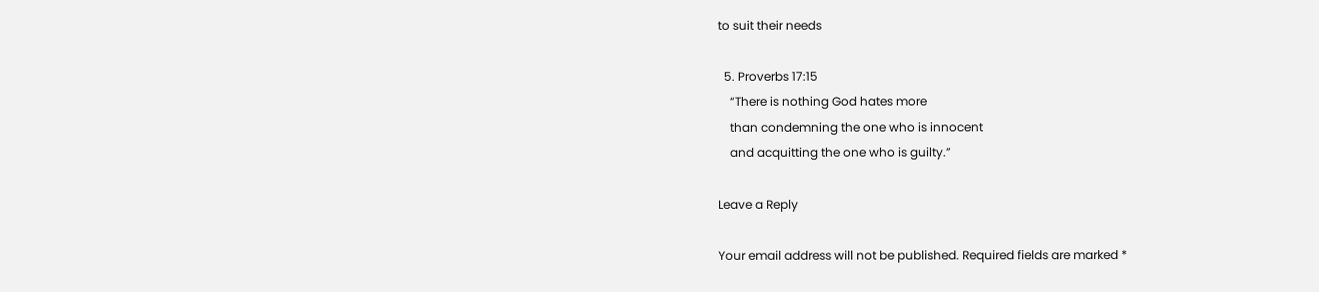to suit their needs

  5. Proverbs 17:15
    “There is nothing God hates more
    than condemning the one who is innocent
    and acquitting the one who is guilty.”

Leave a Reply

Your email address will not be published. Required fields are marked *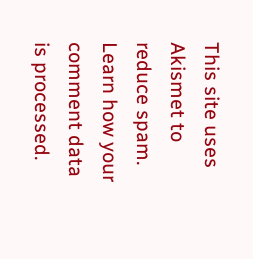This site uses Akismet to reduce spam. Learn how your comment data is processed.